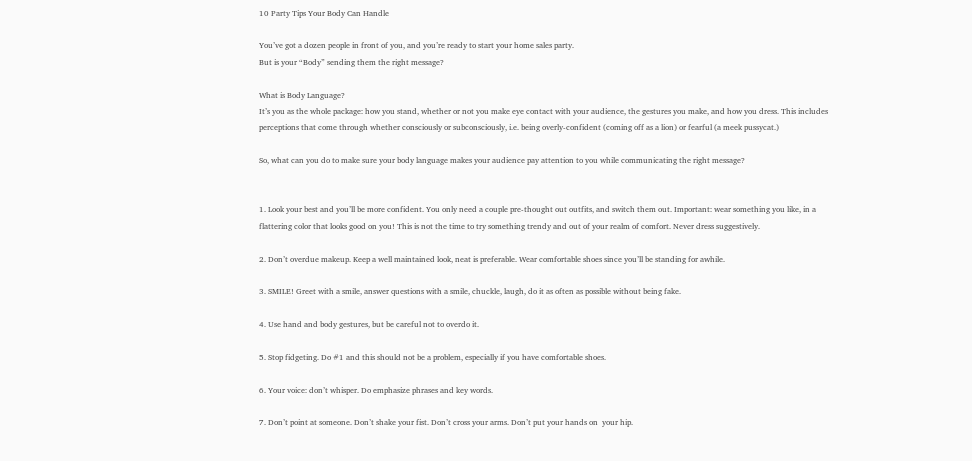10 Party Tips Your Body Can Handle

You’ve got a dozen people in front of you, and you’re ready to start your home sales party.
But is your “Body” sending them the right message?

What is Body Language?
It’s you as the whole package: how you stand, whether or not you make eye contact with your audience, the gestures you make, and how you dress. This includes perceptions that come through whether consciously or subconsciously, i.e. being overly-confident (coming off as a lion) or fearful (a meek pussycat.)

So, what can you do to make sure your body language makes your audience pay attention to you while communicating the right message?


1. Look your best and you’ll be more confident. You only need a couple pre-thought out outfits, and switch them out. Important: wear something you like, in a flattering color that looks good on you! This is not the time to try something trendy and out of your realm of comfort. Never dress suggestively.

2. Don’t overdue makeup. Keep a well maintained look, neat is preferable. Wear comfortable shoes since you’ll be standing for awhile.

3. SMILE! Greet with a smile, answer questions with a smile, chuckle, laugh, do it as often as possible without being fake.

4. Use hand and body gestures, but be careful not to overdo it.

5. Stop fidgeting. Do #1 and this should not be a problem, especially if you have comfortable shoes.

6. Your voice: don’t whisper. Do emphasize phrases and key words.

7. Don’t point at someone. Don’t shake your fist. Don’t cross your arms. Don’t put your hands on  your hip.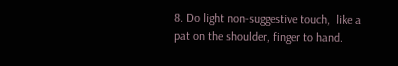8. Do light non-suggestive touch,  like a pat on the shoulder, finger to hand.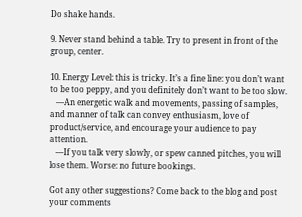Do shake hands.

9. Never stand behind a table. Try to present in front of the group, center.

10. Energy Level: this is tricky. It’s a fine line: you don’t want to be too peppy, and you definitely don’t want to be too slow.
   —An energetic walk and movements, passing of samples, and manner of talk can convey enthusiasm, love of product/service, and encourage your audience to pay attention.
   —If you talk very slowly, or spew canned pitches, you will lose them. Worse: no future bookings.

Got any other suggestions? Come back to the blog and post your comments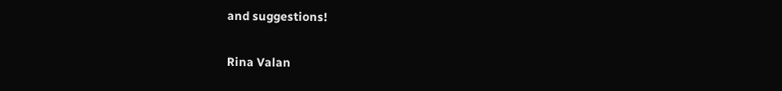and suggestions!

Rina Valan